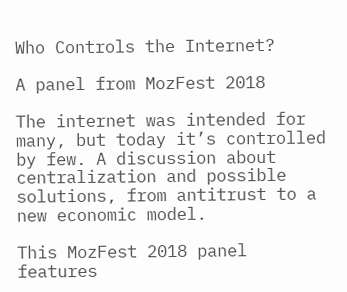Who Controls the Internet?

A panel from MozFest 2018

The internet was intended for many, but today it’s controlled by few. A discussion about centralization and possible solutions, from antitrust to a new economic model.

This MozFest 2018 panel features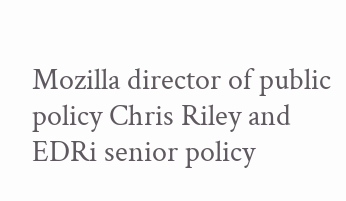Mozilla director of public policy Chris Riley and EDRi senior policy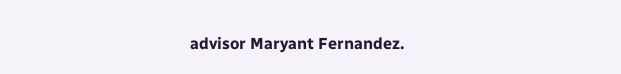advisor Maryant Fernandez.